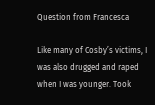Question from Francesca

Like many of Cosby’s victims, I was also drugged and raped when I was younger. Took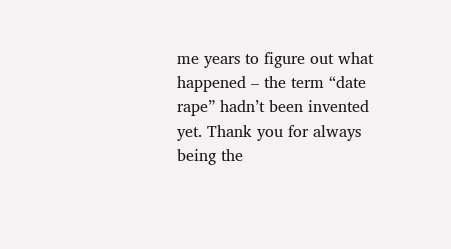me years to figure out what happened – the term “date rape” hadn’t been invented yet. Thank you for always being the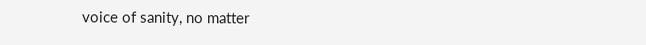voice of sanity, no matter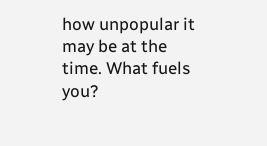how unpopular it may be at the time. What fuels you?